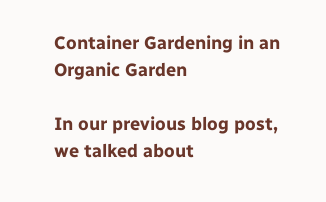Container Gardening in an Organic Garden

In our previous blog post, we talked about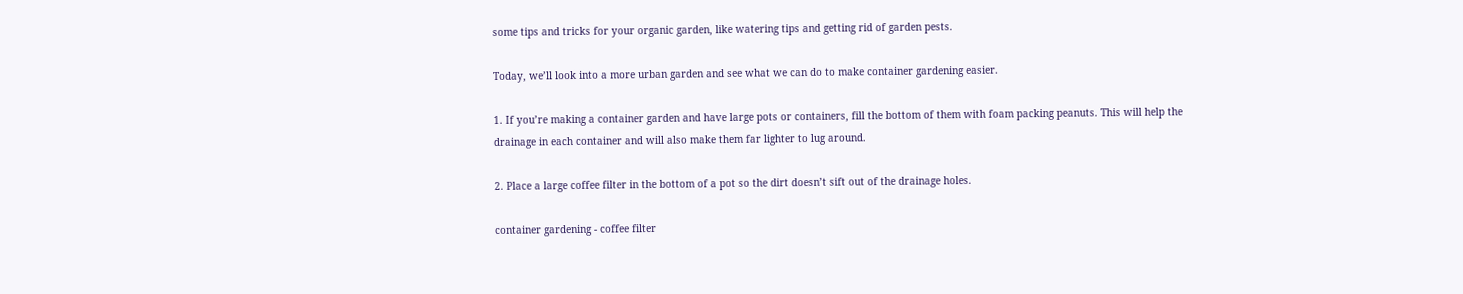some tips and tricks for your organic garden, like watering tips and getting rid of garden pests.

Today, we’ll look into a more urban garden and see what we can do to make container gardening easier.

1. If you’re making a container garden and have large pots or containers, fill the bottom of them with foam packing peanuts. This will help the drainage in each container and will also make them far lighter to lug around.

2. Place a large coffee filter in the bottom of a pot so the dirt doesn’t sift out of the drainage holes.

container gardening - coffee filter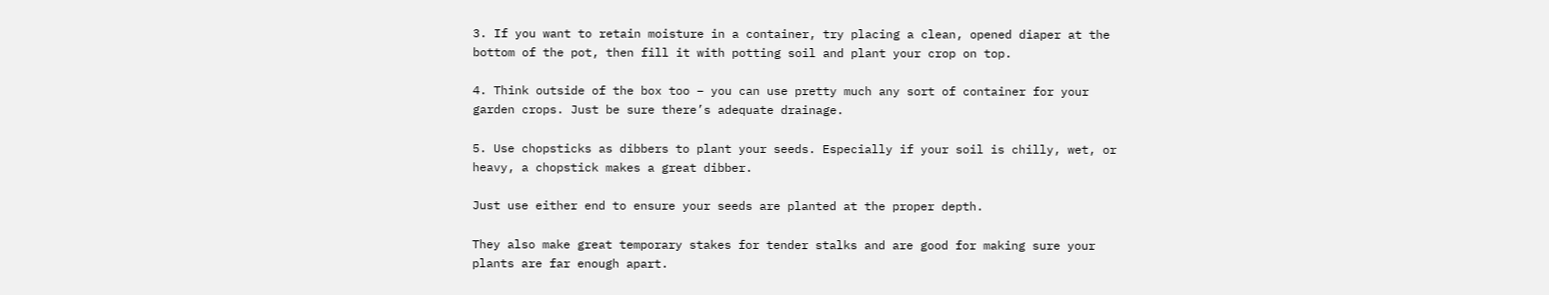3. If you want to retain moisture in a container, try placing a clean, opened diaper at the bottom of the pot, then fill it with potting soil and plant your crop on top.

4. Think outside of the box too – you can use pretty much any sort of container for your garden crops. Just be sure there’s adequate drainage.

5. Use chopsticks as dibbers to plant your seeds. Especially if your soil is chilly, wet, or heavy, a chopstick makes a great dibber.

Just use either end to ensure your seeds are planted at the proper depth.

They also make great temporary stakes for tender stalks and are good for making sure your plants are far enough apart.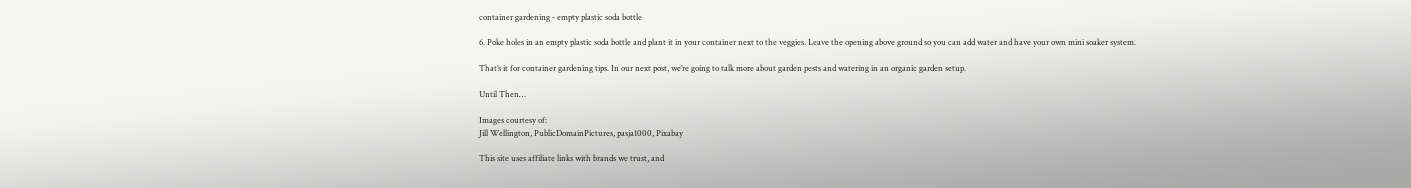container gardening - empty plastic soda bottle

6. Poke holes in an empty plastic soda bottle and plant it in your container next to the veggies. Leave the opening above ground so you can add water and have your own mini soaker system.

That’s it for container gardening tips. In our next post, we’re going to talk more about garden pests and watering in an organic garden setup.

Until Then…

Images courtesy of:
Jill Wellington, PublicDomainPictures, pasja1000, Pixabay

This site uses affiliate links with brands we trust, and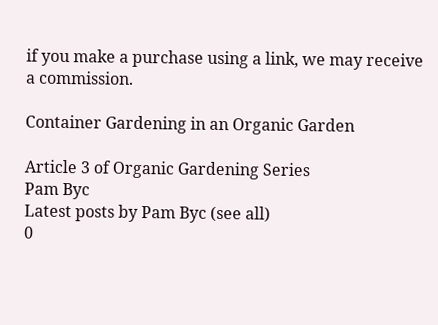if you make a purchase using a link, we may receive a commission.

Container Gardening in an Organic Garden

Article 3 of Organic Gardening Series
Pam Byc
Latest posts by Pam Byc (see all)
0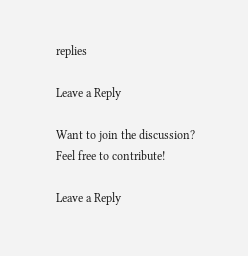replies

Leave a Reply

Want to join the discussion?
Feel free to contribute!

Leave a Reply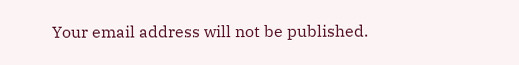Your email address will not be published.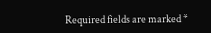Required fields are marked *